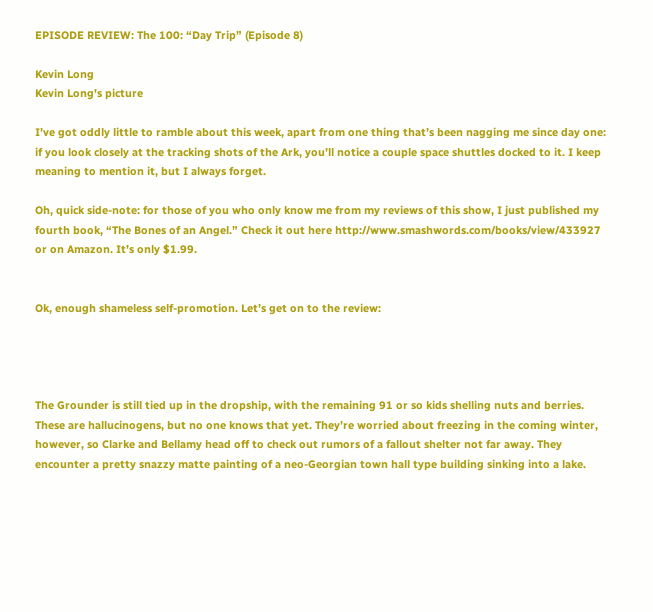EPISODE REVIEW: The 100: “Day Trip” (Episode 8)

Kevin Long
Kevin Long's picture

I’ve got oddly little to ramble about this week, apart from one thing that’s been nagging me since day one: if you look closely at the tracking shots of the Ark, you’ll notice a couple space shuttles docked to it. I keep meaning to mention it, but I always forget.

Oh, quick side-note: for those of you who only know me from my reviews of this show, I just published my fourth book, “The Bones of an Angel.” Check it out here http://www.smashwords.com/books/view/433927 or on Amazon. It’s only $1.99.


Ok, enough shameless self-promotion. Let’s get on to the review:




The Grounder is still tied up in the dropship, with the remaining 91 or so kids shelling nuts and berries. These are hallucinogens, but no one knows that yet. They’re worried about freezing in the coming winter, however, so Clarke and Bellamy head off to check out rumors of a fallout shelter not far away. They encounter a pretty snazzy matte painting of a neo-Georgian town hall type building sinking into a lake.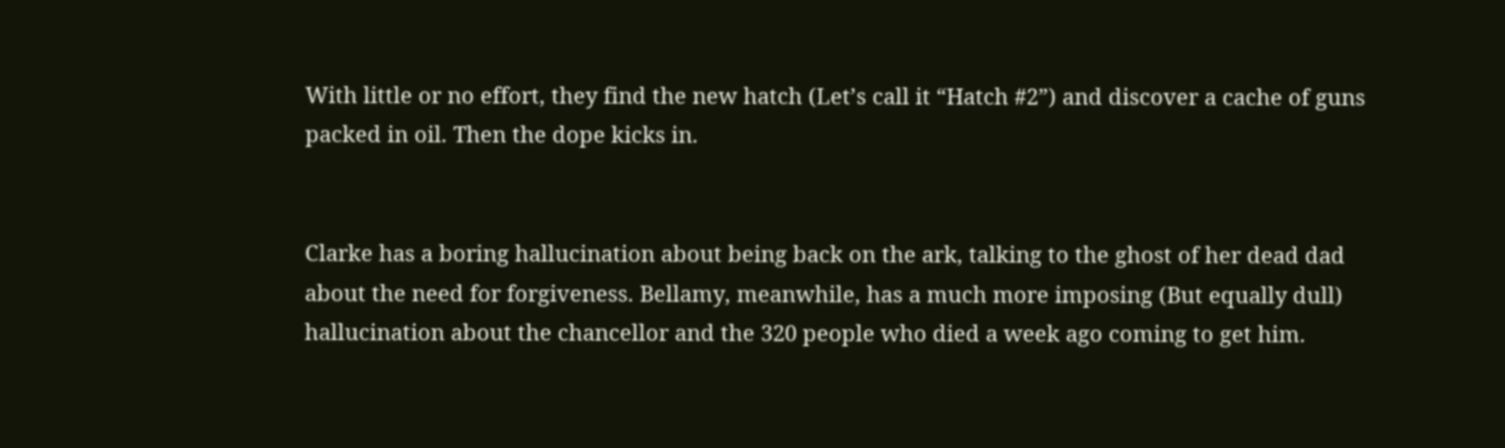With little or no effort, they find the new hatch (Let’s call it “Hatch #2”) and discover a cache of guns packed in oil. Then the dope kicks in.


Clarke has a boring hallucination about being back on the ark, talking to the ghost of her dead dad about the need for forgiveness. Bellamy, meanwhile, has a much more imposing (But equally dull) hallucination about the chancellor and the 320 people who died a week ago coming to get him.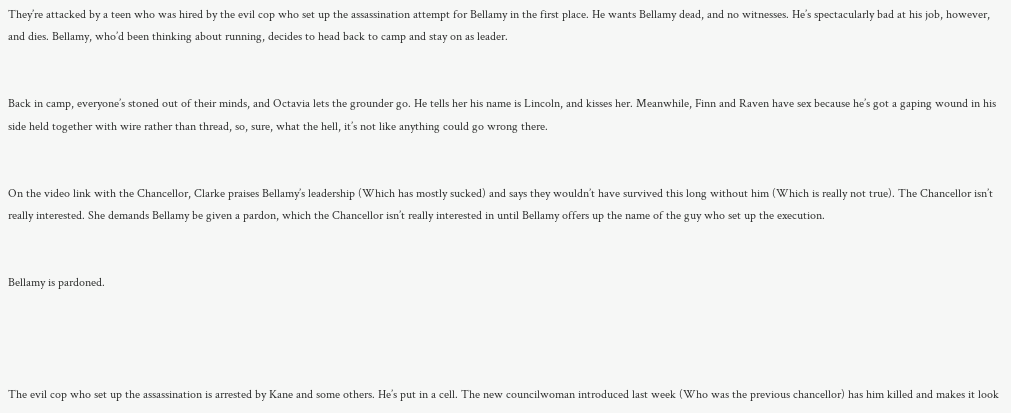They’re attacked by a teen who was hired by the evil cop who set up the assassination attempt for Bellamy in the first place. He wants Bellamy dead, and no witnesses. He’s spectacularly bad at his job, however, and dies. Bellamy, who’d been thinking about running, decides to head back to camp and stay on as leader.


Back in camp, everyone’s stoned out of their minds, and Octavia lets the grounder go. He tells her his name is Lincoln, and kisses her. Meanwhile, Finn and Raven have sex because he’s got a gaping wound in his side held together with wire rather than thread, so, sure, what the hell, it’s not like anything could go wrong there.


On the video link with the Chancellor, Clarke praises Bellamy’s leadership (Which has mostly sucked) and says they wouldn’t have survived this long without him (Which is really not true). The Chancellor isn’t really interested. She demands Bellamy be given a pardon, which the Chancellor isn’t really interested in until Bellamy offers up the name of the guy who set up the execution.


Bellamy is pardoned.




The evil cop who set up the assassination is arrested by Kane and some others. He’s put in a cell. The new councilwoman introduced last week (Who was the previous chancellor) has him killed and makes it look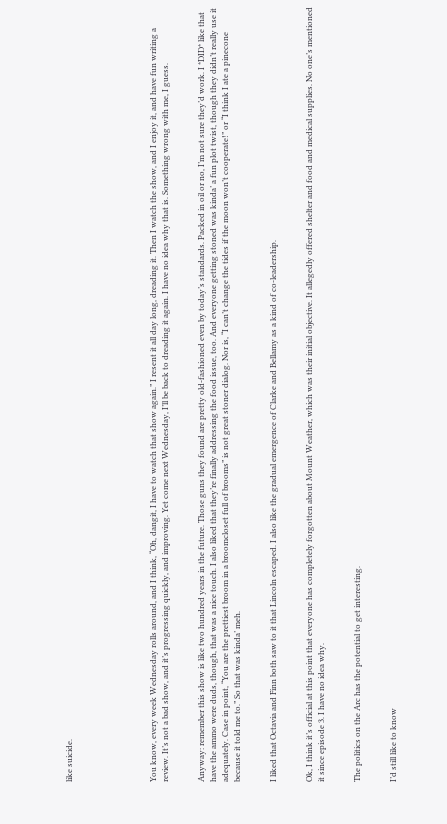like suicide.






You know, every week Wednesday rolls around, and I think, “Oh, dangit, I have to watch that show again.” I resent it all day long, dreading it. Then I watch the show, and I enjoy it, and have fun writing a review. It’s not a bad show, and it’s progressing quickly, and improving. Yet come next Wednesday, I’ll be back to dreading it again. I have no idea why that is. Something wrong with me, I guess.


Anyway: remember this show is like two hundred years in the future. Those guns they found are pretty old-fashioned even by today’s standards. Packed in oil or no, I’m not sure they’d work. I *DID* like that have the ammo were duds, though, that was a nice touch. I also liked that they’re finally addressing the food issue, too. And everyone getting stoned was kinda’ a fun plot twist, though they didn’t really use it adequately. Case in point, “You are the prettiest broom in a broomcloset full of brooms” is not great stoner dialog. Nor is, “I can’t change the tides if the moon won’t cooperate!” or “I think I ate a pinecone because it told me to.” So that was kinda’ meh.


I liked that Octavia and Finn both saw to it that Lincoln escaped. I also like the gradual emergence of Clarke and Bellamy as a kind of co-leadership.


Ok, I think it’s official at this point that everyone has completely forgotten about Mount Weather, which was their initial objective. It allegedly offered shelter and food and medical supplies. No one’s mentioned it since episode 3. I have no idea why.


The politics on the Arc has the potential to get interesting.


I’d still like to know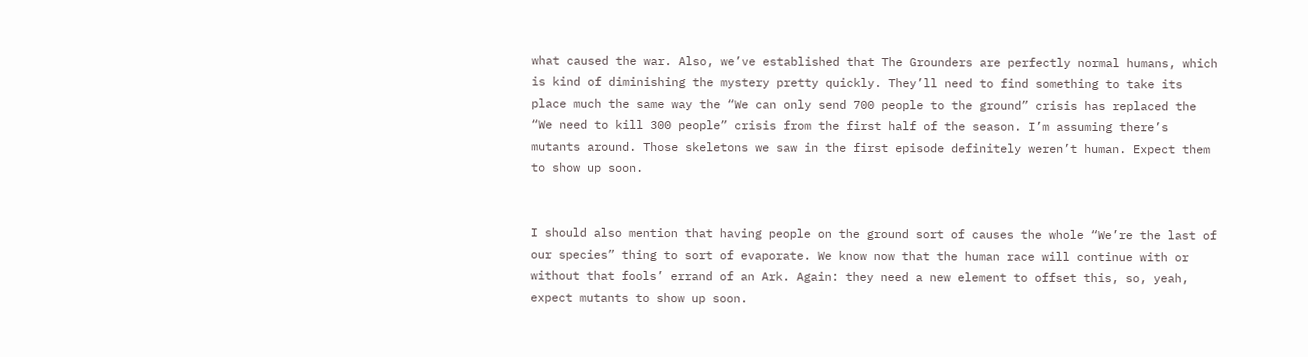what caused the war. Also, we’ve established that The Grounders are perfectly normal humans, which is kind of diminishing the mystery pretty quickly. They’ll need to find something to take its place much the same way the “We can only send 700 people to the ground” crisis has replaced the “We need to kill 300 people” crisis from the first half of the season. I’m assuming there’s mutants around. Those skeletons we saw in the first episode definitely weren’t human. Expect them to show up soon.


I should also mention that having people on the ground sort of causes the whole “We’re the last of our species” thing to sort of evaporate. We know now that the human race will continue with or without that fools’ errand of an Ark. Again: they need a new element to offset this, so, yeah, expect mutants to show up soon.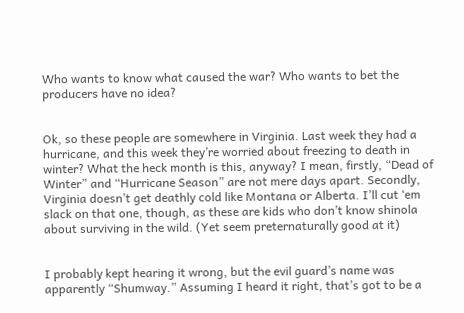Who wants to know what caused the war? Who wants to bet the producers have no idea?


Ok, so these people are somewhere in Virginia. Last week they had a hurricane, and this week they’re worried about freezing to death in winter? What the heck month is this, anyway? I mean, firstly, “Dead of Winter” and “Hurricane Season” are not mere days apart. Secondly, Virginia doesn’t get deathly cold like Montana or Alberta. I’ll cut ‘em slack on that one, though, as these are kids who don’t know shinola about surviving in the wild. (Yet seem preternaturally good at it)


I probably kept hearing it wrong, but the evil guard’s name was apparently “Shumway.” Assuming I heard it right, that’s got to be a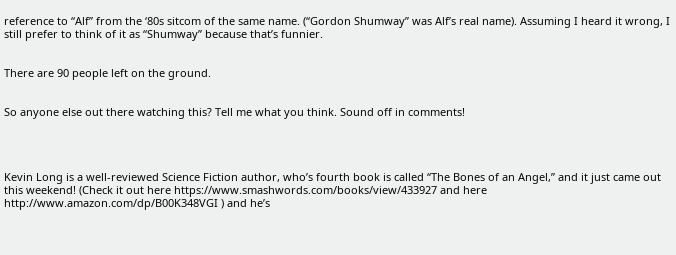reference to “Alf” from the ‘80s sitcom of the same name. (“Gordon Shumway” was Alf’s real name). Assuming I heard it wrong, I still prefer to think of it as “Shumway” because that’s funnier.


There are 90 people left on the ground.


So anyone else out there watching this? Tell me what you think. Sound off in comments!




Kevin Long is a well-reviewed Science Fiction author, who’s fourth book is called “The Bones of an Angel,” and it just came out this weekend! (Check it out here https://www.smashwords.com/books/view/433927 and here http://www.amazon.com/dp/B00K348VGI ) and he’s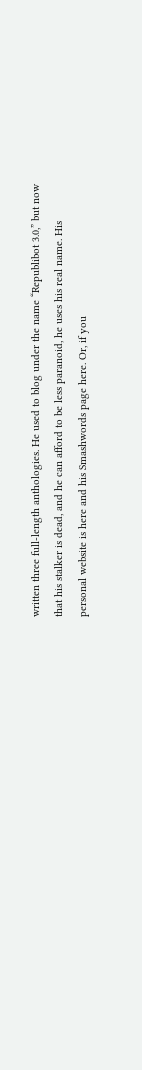written three full-length anthologies. He used to blog under the name “Republibot 3.0,” but now that his stalker is dead, and he can afford to be less paranoid, he uses his real name. His personal website is here and his Smashwords page here. Or, if you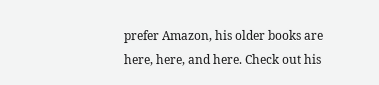prefer Amazon, his older books are here, here, and here. Check out his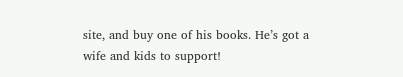site, and buy one of his books. He’s got a wife and kids to support!